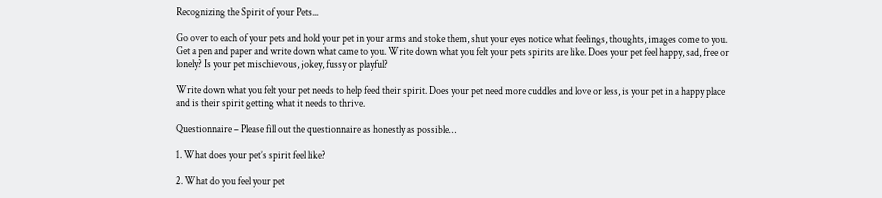Recognizing the Spirit of your Pets...

Go over to each of your pets and hold your pet in your arms and stoke them, shut your eyes notice what feelings, thoughts, images come to you. Get a pen and paper and write down what came to you. Write down what you felt your pets spirits are like. Does your pet feel happy, sad, free or lonely? Is your pet mischievous, jokey, fussy or playful?

Write down what you felt your pet needs to help feed their spirit. Does your pet need more cuddles and love or less, is your pet in a happy place and is their spirit getting what it needs to thrive.

Questionnaire – Please fill out the questionnaire as honestly as possible…

1. What does your pet’s spirit feel like?

2. What do you feel your pet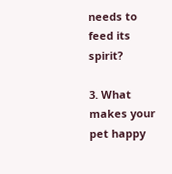needs to feed its spirit?

3. What makes your pet happy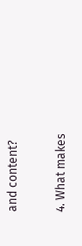and content?

4. What makes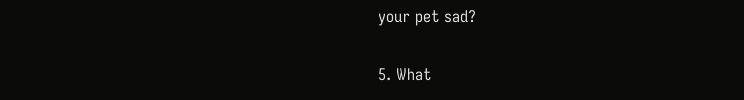your pet sad?

5. What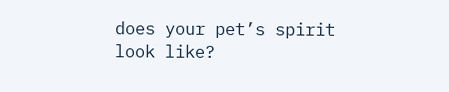does your pet’s spirit look like?